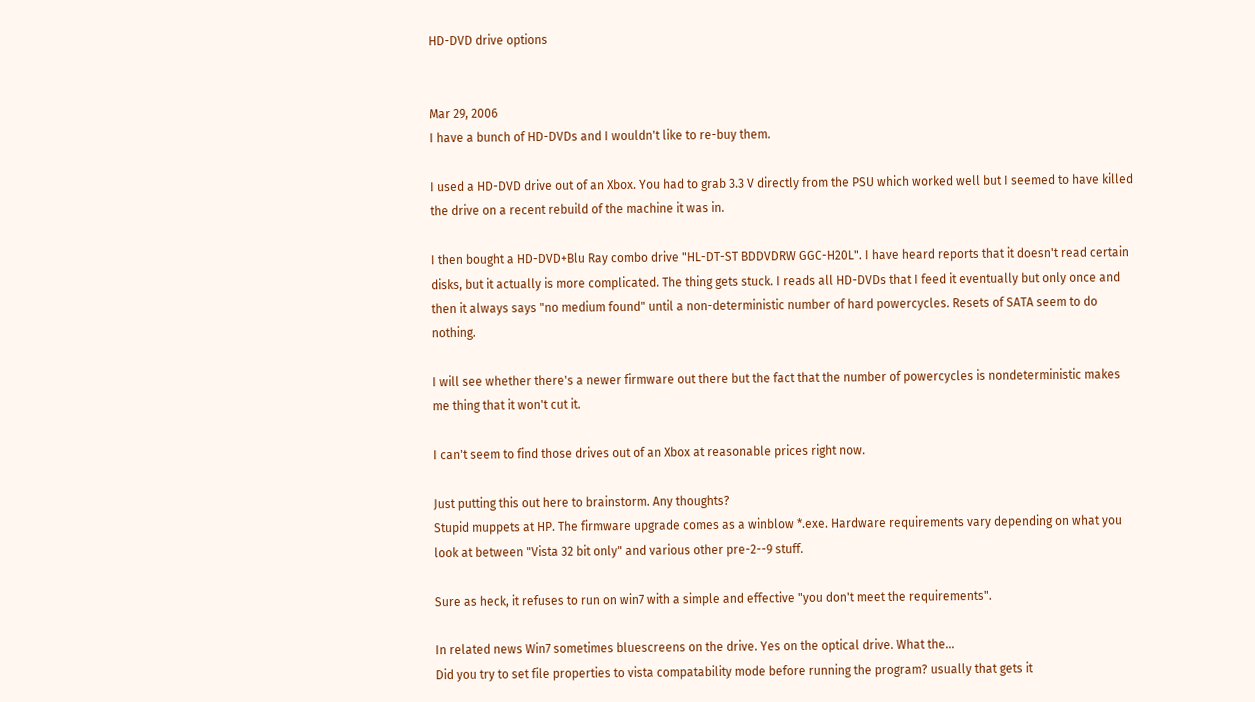HD-DVD drive options


Mar 29, 2006
I have a bunch of HD-DVDs and I wouldn't like to re-buy them.

I used a HD-DVD drive out of an Xbox. You had to grab 3.3 V directly from the PSU which worked well but I seemed to have killed the drive on a recent rebuild of the machine it was in.

I then bought a HD-DVD+Blu Ray combo drive "HL-DT-ST BDDVDRW GGC-H20L". I have heard reports that it doesn't read certain disks, but it actually is more complicated. The thing gets stuck. I reads all HD-DVDs that I feed it eventually but only once and then it always says "no medium found" until a non-deterministic number of hard powercycles. Resets of SATA seem to do nothing.

I will see whether there's a newer firmware out there but the fact that the number of powercycles is nondeterministic makes me thing that it won't cut it.

I can't seem to find those drives out of an Xbox at reasonable prices right now.

Just putting this out here to brainstorm. Any thoughts?
Stupid muppets at HP. The firmware upgrade comes as a winblow *.exe. Hardware requirements vary depending on what you look at between "Vista 32 bit only" and various other pre-2--9 stuff.

Sure as heck, it refuses to run on win7 with a simple and effective "you don't meet the requirements".

In related news Win7 sometimes bluescreens on the drive. Yes on the optical drive. What the...
Did you try to set file properties to vista compatability mode before running the program? usually that gets it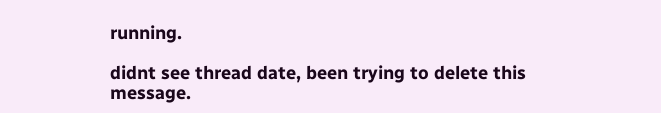running.

didnt see thread date, been trying to delete this message.